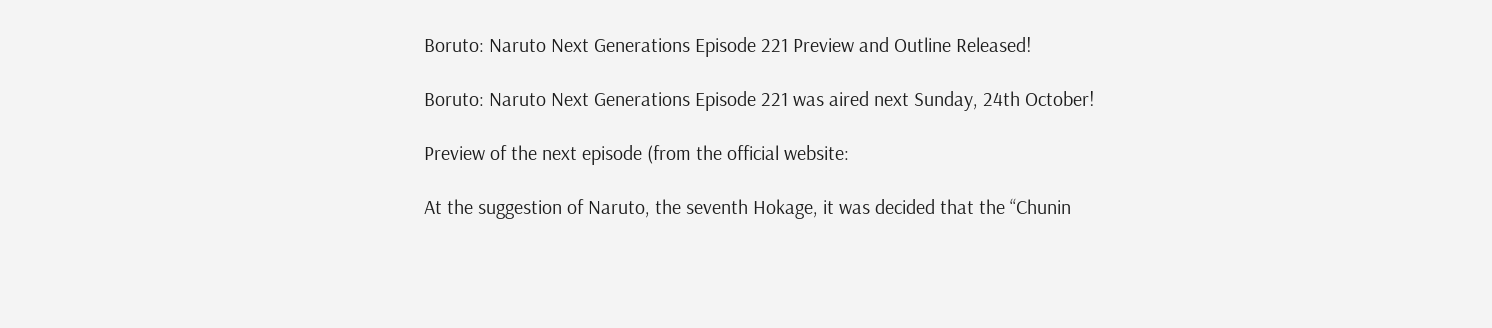Boruto: Naruto Next Generations Episode 221 Preview and Outline Released!

Boruto: Naruto Next Generations Episode 221 was aired next Sunday, 24th October!

Preview of the next episode (from the official website:

At the suggestion of Naruto, the seventh Hokage, it was decided that the “Chunin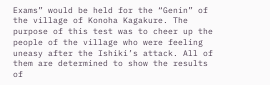Exams” would be held for the “Genin” of the village of Konoha Kagakure. The purpose of this test was to cheer up the people of the village who were feeling uneasy after the Ishiki’s attack. All of them are determined to show the results of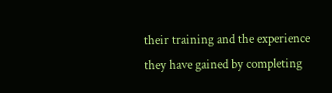their training and the experience they have gained by completing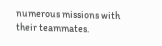numerous missions with their teammates.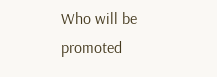Who will be promoted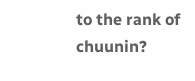to the rank of chuunin?